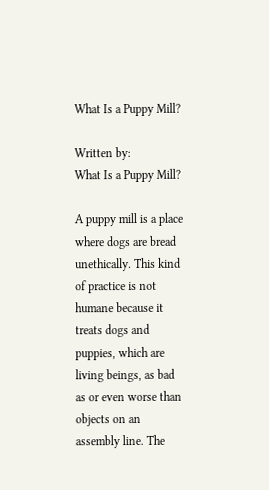What Is a Puppy Mill?

Written by:
What Is a Puppy Mill?

A puppy mill is a place where dogs are bread unethically. This kind of practice is not humane because it treats dogs and puppies, which are living beings, as bad as or even worse than objects on an assembly line. The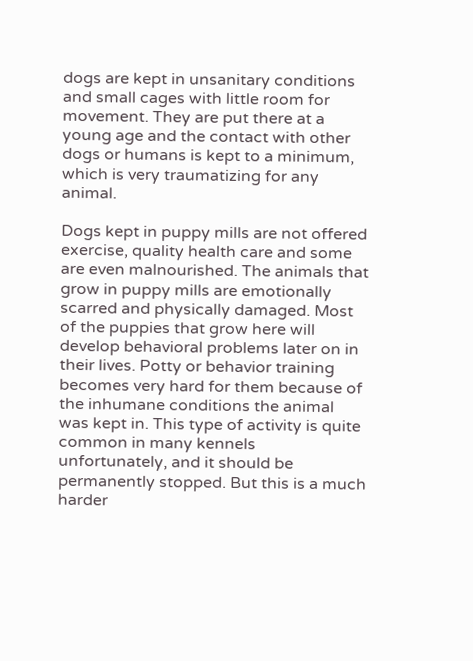dogs are kept in unsanitary conditions and small cages with little room for movement. They are put there at a young age and the contact with other dogs or humans is kept to a minimum, which is very traumatizing for any animal.

Dogs kept in puppy mills are not offered exercise, quality health care and some are even malnourished. The animals that grow in puppy mills are emotionally scarred and physically damaged. Most of the puppies that grow here will develop behavioral problems later on in their lives. Potty or behavior training becomes very hard for them because of the inhumane conditions the animal was kept in. This type of activity is quite common in many kennels unfortunately, and it should be permanently stopped. But this is a much harder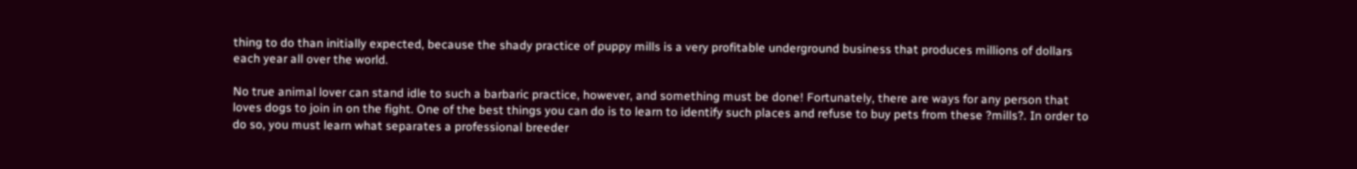thing to do than initially expected, because the shady practice of puppy mills is a very profitable underground business that produces millions of dollars each year all over the world.

No true animal lover can stand idle to such a barbaric practice, however, and something must be done! Fortunately, there are ways for any person that loves dogs to join in on the fight. One of the best things you can do is to learn to identify such places and refuse to buy pets from these ?mills?. In order to do so, you must learn what separates a professional breeder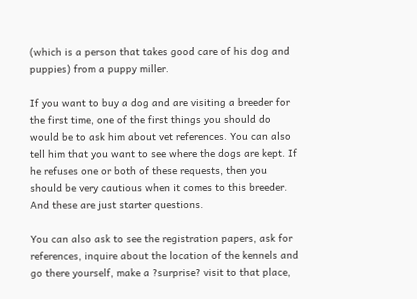(which is a person that takes good care of his dog and puppies) from a puppy miller.

If you want to buy a dog and are visiting a breeder for the first time, one of the first things you should do would be to ask him about vet references. You can also tell him that you want to see where the dogs are kept. If he refuses one or both of these requests, then you should be very cautious when it comes to this breeder. And these are just starter questions.

You can also ask to see the registration papers, ask for references, inquire about the location of the kennels and go there yourself, make a ?surprise? visit to that place,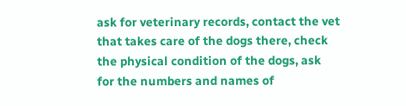ask for veterinary records, contact the vet that takes care of the dogs there, check the physical condition of the dogs, ask for the numbers and names of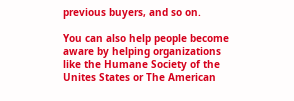previous buyers, and so on.

You can also help people become aware by helping organizations like the Humane Society of the Unites States or The American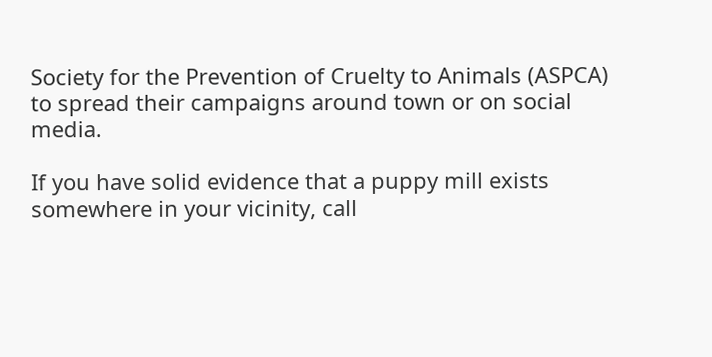Society for the Prevention of Cruelty to Animals (ASPCA) to spread their campaigns around town or on social media.

If you have solid evidence that a puppy mill exists somewhere in your vicinity, call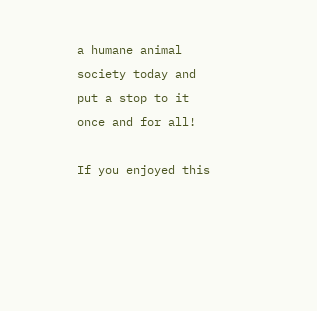a humane animal society today and put a stop to it once and for all!

If you enjoyed this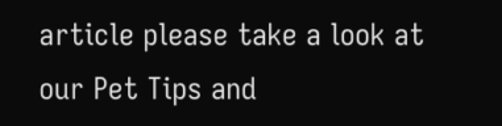article please take a look at our Pet Tips and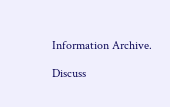Information Archive.

Discuss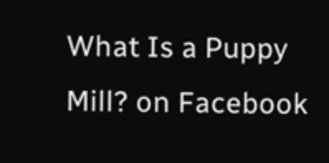What Is a Puppy Mill? on Facebook